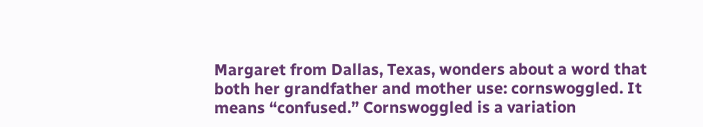Margaret from Dallas, Texas, wonders about a word that both her grandfather and mother use: cornswoggled. It means “confused.” Cornswoggled is a variation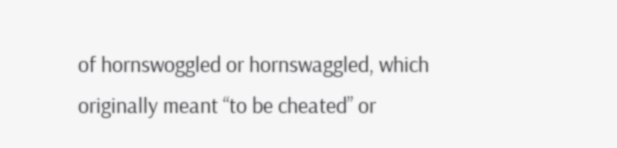of hornswoggled or hornswaggled, which originally meant “to be cheated” or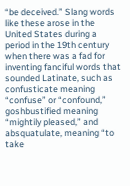“be deceived.” Slang words like these arose in the United States during a period in the 19th century when there was a fad for inventing fanciful words that sounded Latinate, such as confusticate meaning “confuse” or “confound,” goshbustified meaning “mightily pleased,” and absquatulate, meaning “to take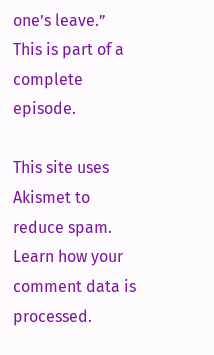one’s leave.” This is part of a complete episode.

This site uses Akismet to reduce spam. Learn how your comment data is processed.